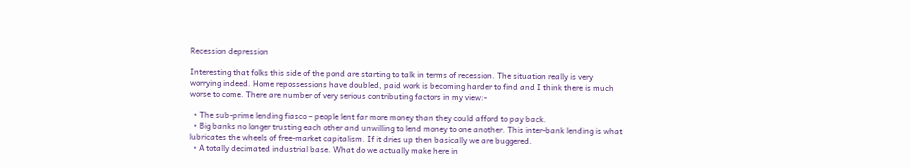Recession depression

Interesting that folks this side of the pond are starting to talk in terms of recession. The situation really is very worrying indeed. Home repossessions have doubled, paid work is becoming harder to find and I think there is much worse to come. There are number of very serious contributing factors in my view:-

  • The sub-prime lending fiasco – people lent far more money than they could afford to pay back.
  • Big banks no longer trusting each other and unwilling to lend money to one another. This inter-bank lending is what lubricates the wheels of free-market capitalism. If it dries up then basically we are buggered.
  • A totally decimated industrial base. What do we actually make here in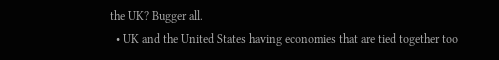the UK? Bugger all.
  • UK and the United States having economies that are tied together too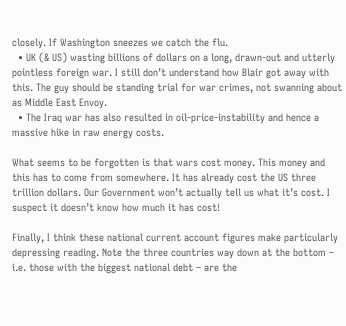closely. If Washington sneezes we catch the flu.
  • UK (& US) wasting billions of dollars on a long, drawn-out and utterly pointless foreign war. I still don’t understand how Blair got away with this. The guy should be standing trial for war crimes, not swanning about as Middle East Envoy.
  • The Iraq war has also resulted in oil-price-instability and hence a massive hike in raw energy costs.

What seems to be forgotten is that wars cost money. This money and this has to come from somewhere. It has already cost the US three trillion dollars. Our Government won’t actually tell us what it’s cost. I suspect it doesn’t know how much it has cost!

Finally, I think these national current account figures make particularly depressing reading. Note the three countries way down at the bottom – i.e. those with the biggest national debt – are the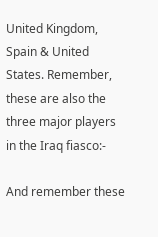United Kingdom, Spain & United States. Remember, these are also the three major players in the Iraq fiasco:-

And remember these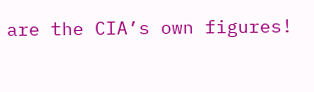are the CIA’s own figures!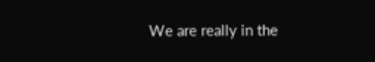We are really in the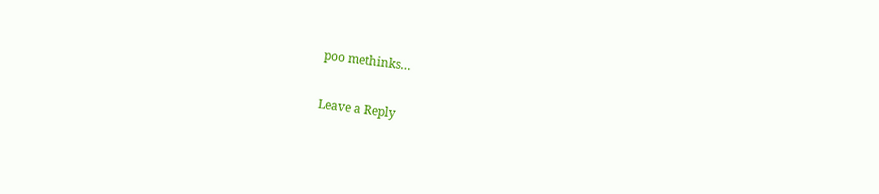poo methinks…

Leave a Reply